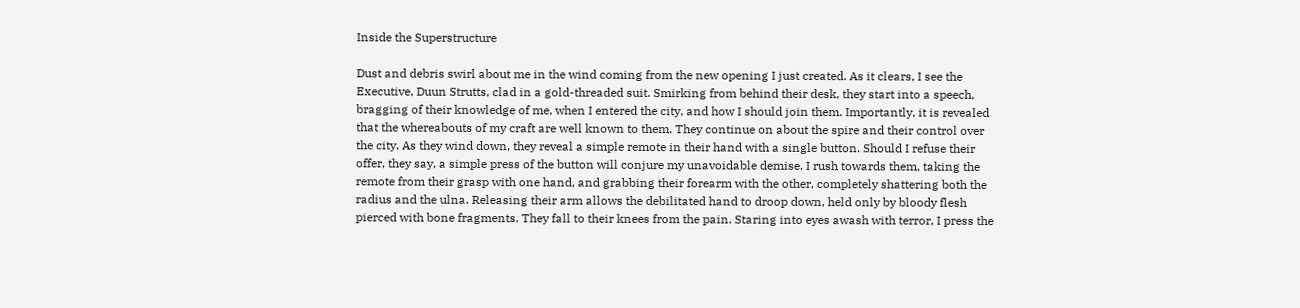Inside the Superstructure

Dust and debris swirl about me in the wind coming from the new opening I just created. As it clears, I see the Executive, Duun Strutts, clad in a gold-threaded suit. Smirking from behind their desk, they start into a speech, bragging of their knowledge of me, when I entered the city, and how I should join them. Importantly, it is revealed that the whereabouts of my craft are well known to them. They continue on about the spire and their control over the city. As they wind down, they reveal a simple remote in their hand with a single button. Should I refuse their offer, they say, a simple press of the button will conjure my unavoidable demise. I rush towards them, taking the remote from their grasp with one hand, and grabbing their forearm with the other, completely shattering both the radius and the ulna. Releasing their arm allows the debilitated hand to droop down, held only by bloody flesh pierced with bone fragments. They fall to their knees from the pain. Staring into eyes awash with terror, I press the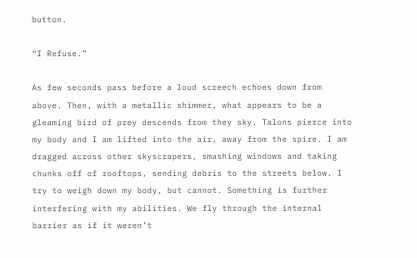button.

“I Refuse.”

As few seconds pass before a loud screech echoes down from above. Then, with a metallic shimmer, what appears to be a gleaming bird of prey descends from they sky. Talons pierce into my body and I am lifted into the air, away from the spire. I am dragged across other skyscrapers, smashing windows and taking chunks off of rooftops, sending debris to the streets below. I try to weigh down my body, but cannot. Something is further interfering with my abilities. We fly through the internal barrier as if it weren’t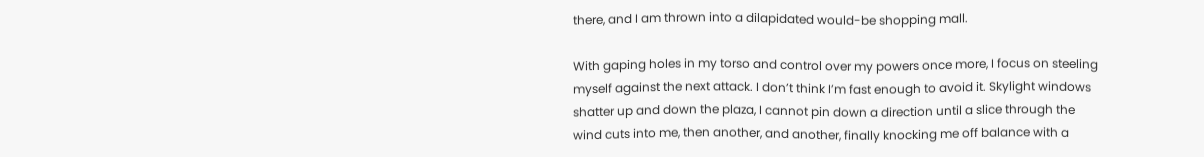there, and I am thrown into a dilapidated would-be shopping mall.

With gaping holes in my torso and control over my powers once more, I focus on steeling myself against the next attack. I don’t think I’m fast enough to avoid it. Skylight windows shatter up and down the plaza, I cannot pin down a direction until a slice through the wind cuts into me, then another, and another, finally knocking me off balance with a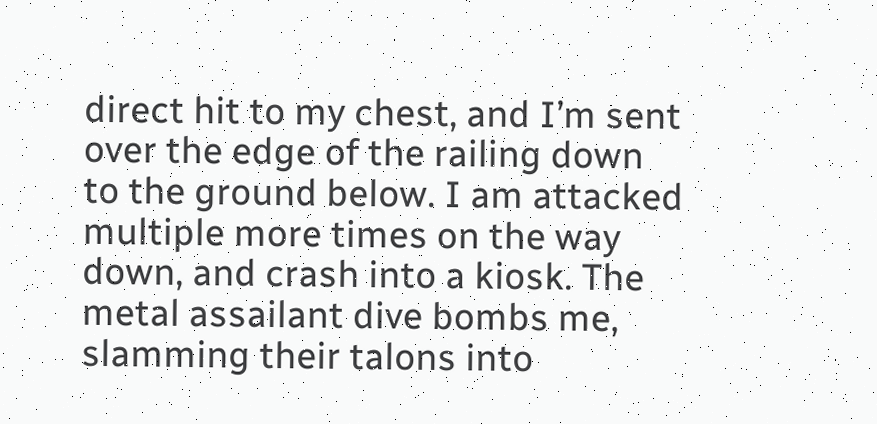direct hit to my chest, and I’m sent over the edge of the railing down to the ground below. I am attacked multiple more times on the way down, and crash into a kiosk. The metal assailant dive bombs me, slamming their talons into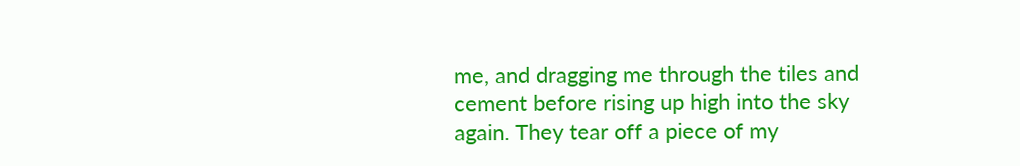me, and dragging me through the tiles and cement before rising up high into the sky again. They tear off a piece of my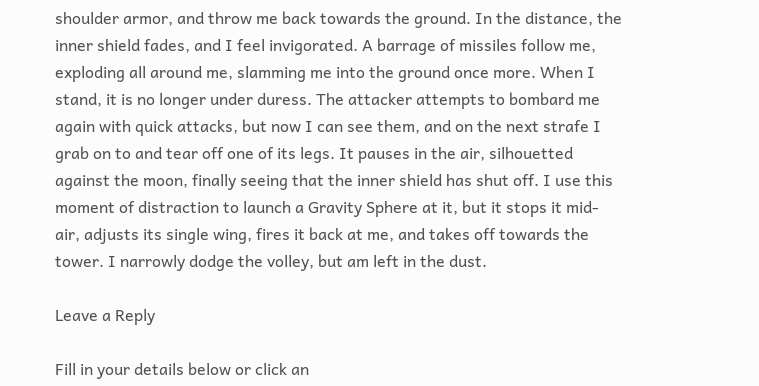shoulder armor, and throw me back towards the ground. In the distance, the inner shield fades, and I feel invigorated. A barrage of missiles follow me, exploding all around me, slamming me into the ground once more. When I stand, it is no longer under duress. The attacker attempts to bombard me again with quick attacks, but now I can see them, and on the next strafe I grab on to and tear off one of its legs. It pauses in the air, silhouetted against the moon, finally seeing that the inner shield has shut off. I use this moment of distraction to launch a Gravity Sphere at it, but it stops it mid-air, adjusts its single wing, fires it back at me, and takes off towards the tower. I narrowly dodge the volley, but am left in the dust.

Leave a Reply

Fill in your details below or click an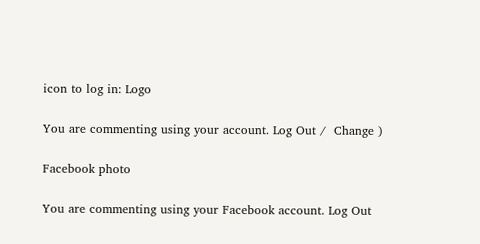icon to log in: Logo

You are commenting using your account. Log Out /  Change )

Facebook photo

You are commenting using your Facebook account. Log Out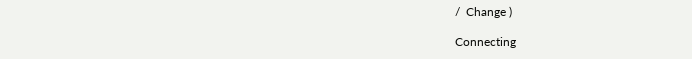/  Change )

Connecting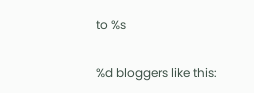to %s

%d bloggers like this: